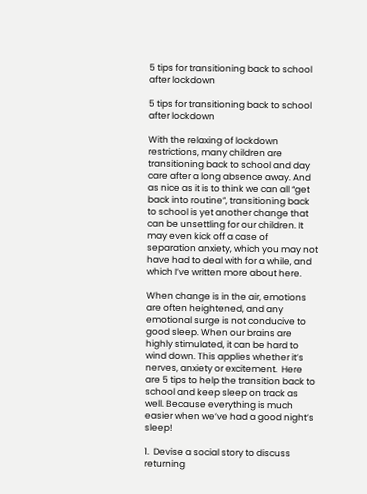5 tips for transitioning back to school after lockdown

5 tips for transitioning back to school after lockdown

With the relaxing of lockdown restrictions, many children are transitioning back to school and day care after a long absence away. And as nice as it is to think we can all “get back into routine”, transitioning back to school is yet another change that can be unsettling for our children. It may even kick off a case of separation anxiety, which you may not have had to deal with for a while, and which I’ve written more about here.

When change is in the air, emotions are often heightened, and any emotional surge is not conducive to good sleep. When our brains are highly stimulated, it can be hard to wind down. This applies whether it’s nerves, anxiety or excitement.  Here are 5 tips to help the transition back to school and keep sleep on track as well. Because everything is much easier when we’ve had a good night’s sleep!

1.  Devise a social story to discuss returning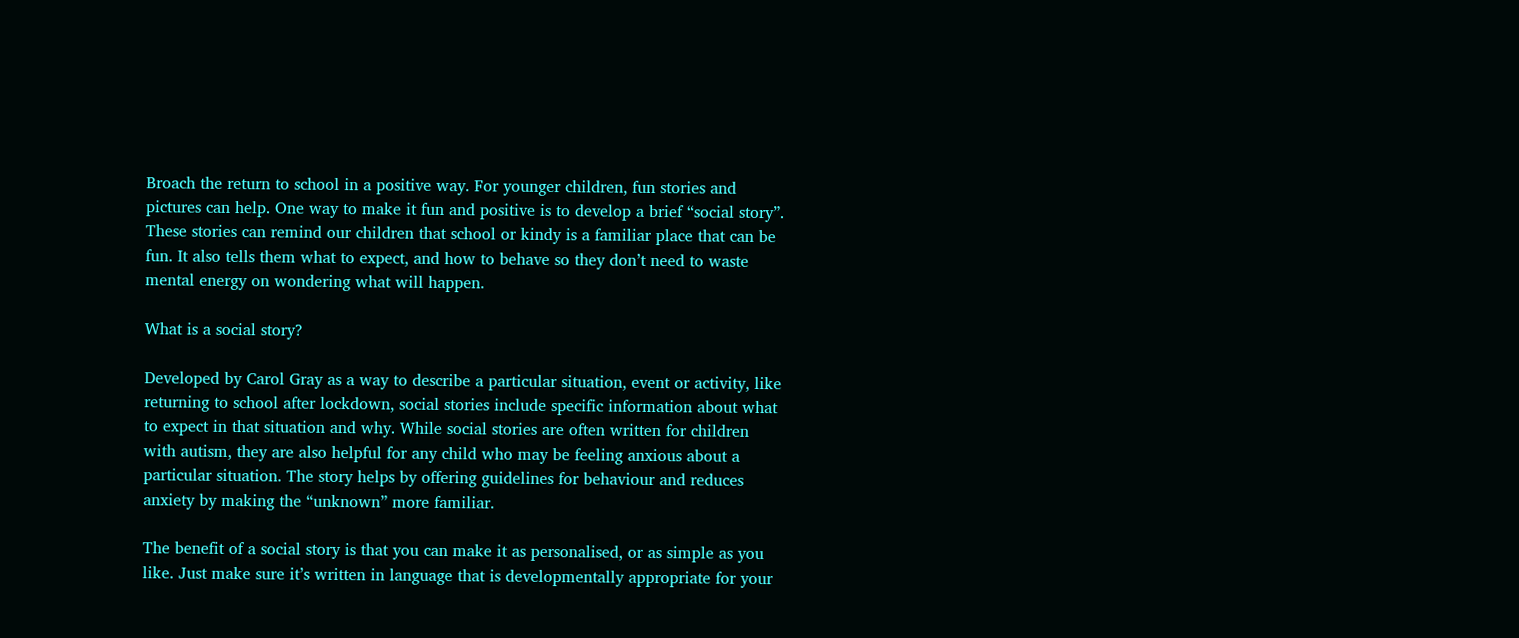Broach the return to school in a positive way. For younger children, fun stories and pictures can help. One way to make it fun and positive is to develop a brief “social story”. These stories can remind our children that school or kindy is a familiar place that can be fun. It also tells them what to expect, and how to behave so they don’t need to waste mental energy on wondering what will happen.

What is a social story?

Developed by Carol Gray as a way to describe a particular situation, event or activity, like returning to school after lockdown, social stories include specific information about what to expect in that situation and why. While social stories are often written for children with autism, they are also helpful for any child who may be feeling anxious about a particular situation. The story helps by offering guidelines for behaviour and reduces anxiety by making the “unknown” more familiar.

The benefit of a social story is that you can make it as personalised, or as simple as you like. Just make sure it’s written in language that is developmentally appropriate for your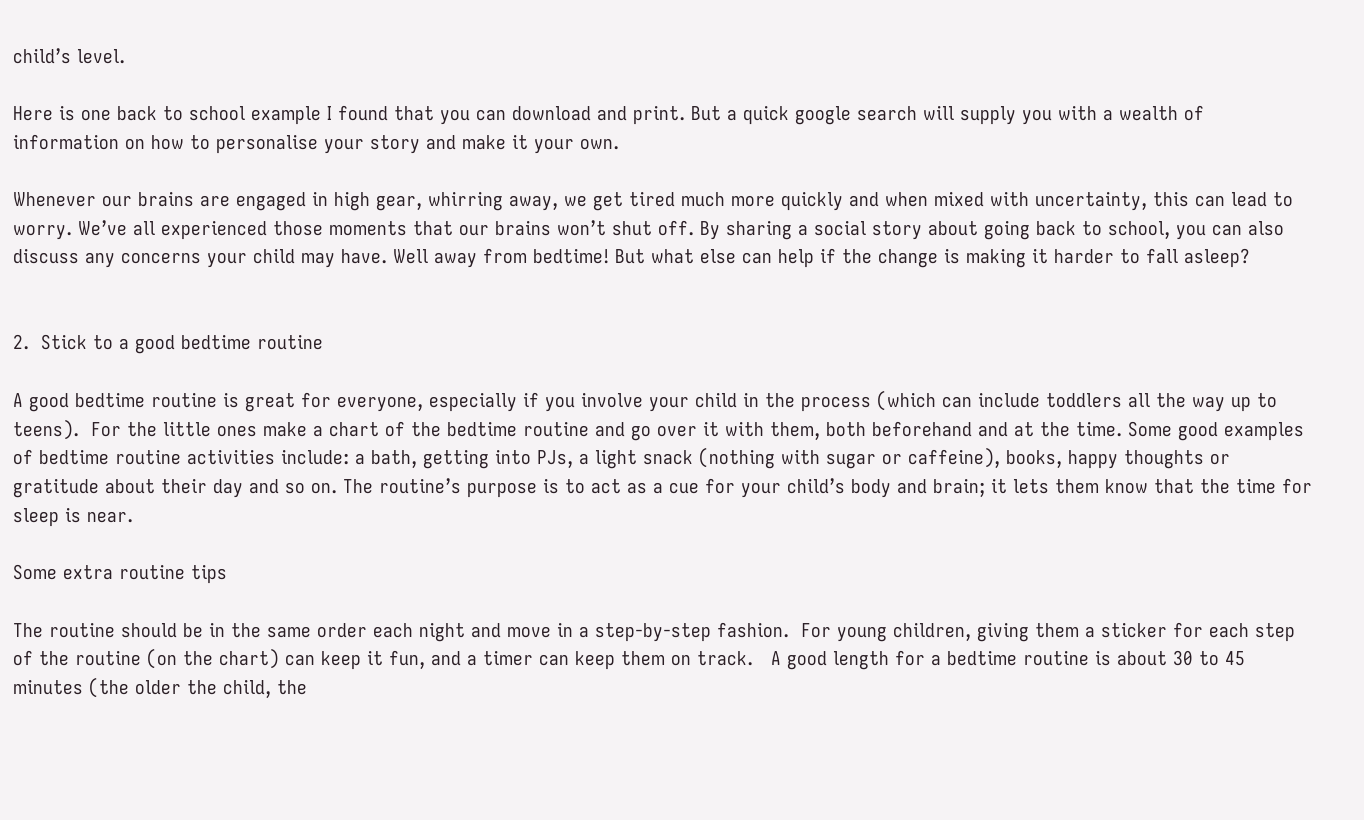child’s level.

Here is one back to school example I found that you can download and print. But a quick google search will supply you with a wealth of information on how to personalise your story and make it your own.

Whenever our brains are engaged in high gear, whirring away, we get tired much more quickly and when mixed with uncertainty, this can lead to worry. We’ve all experienced those moments that our brains won’t shut off. By sharing a social story about going back to school, you can also discuss any concerns your child may have. Well away from bedtime! But what else can help if the change is making it harder to fall asleep?


2.  Stick to a good bedtime routine

A good bedtime routine is great for everyone, especially if you involve your child in the process (which can include toddlers all the way up to teens).  For the little ones make a chart of the bedtime routine and go over it with them, both beforehand and at the time. Some good examples of bedtime routine activities include: a bath, getting into PJs, a light snack (nothing with sugar or caffeine), books, happy thoughts or gratitude about their day and so on. The routine’s purpose is to act as a cue for your child’s body and brain; it lets them know that the time for sleep is near.

Some extra routine tips

The routine should be in the same order each night and move in a step-by-step fashion.  For young children, giving them a sticker for each step of the routine (on the chart) can keep it fun, and a timer can keep them on track.   A good length for a bedtime routine is about 30 to 45 minutes (the older the child, the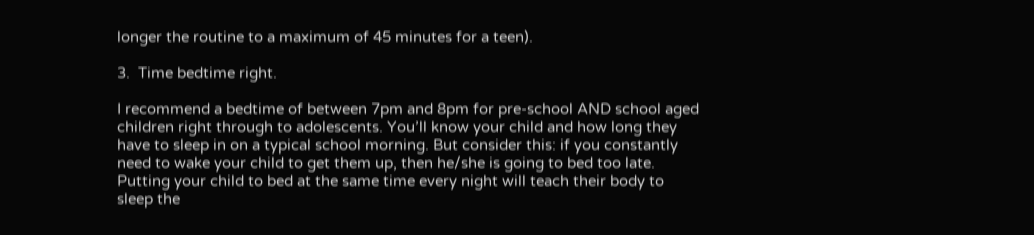longer the routine to a maximum of 45 minutes for a teen).

3.  Time bedtime right.

I recommend a bedtime of between 7pm and 8pm for pre-school AND school aged children right through to adolescents. You’ll know your child and how long they have to sleep in on a typical school morning. But consider this: if you constantly need to wake your child to get them up, then he/she is going to bed too late. Putting your child to bed at the same time every night will teach their body to sleep the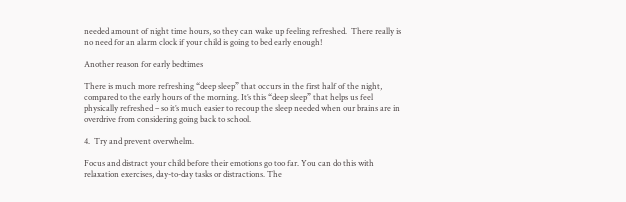needed amount of night time hours, so they can wake up feeling refreshed.  There really is no need for an alarm clock if your child is going to bed early enough!

Another reason for early bedtimes

There is much more refreshing “deep sleep” that occurs in the first half of the night, compared to the early hours of the morning. It’s this “deep sleep” that helps us feel physically refreshed – so it’s much easier to recoup the sleep needed when our brains are in overdrive from considering going back to school.

4.  Try and prevent overwhelm.

Focus and distract your child before their emotions go too far. You can do this with relaxation exercises, day-to-day tasks or distractions. The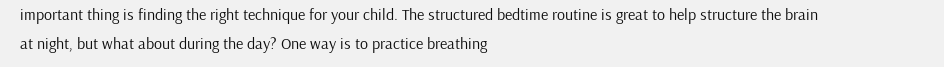important thing is finding the right technique for your child. The structured bedtime routine is great to help structure the brain at night, but what about during the day? One way is to practice breathing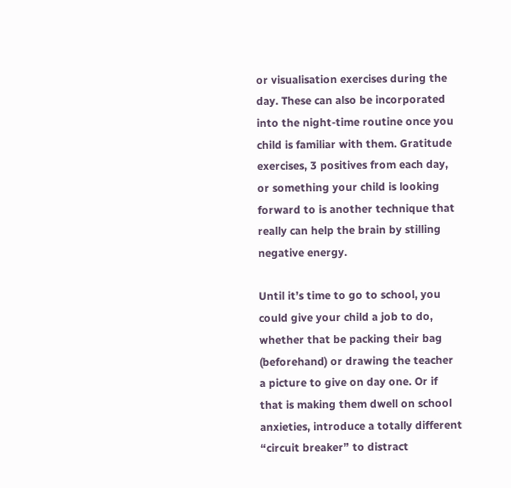or visualisation exercises during the day. These can also be incorporated into the night-time routine once you child is familiar with them. Gratitude exercises, 3 positives from each day, or something your child is looking forward to is another technique that really can help the brain by stilling negative energy.

Until it’s time to go to school, you could give your child a job to do, whether that be packing their bag (beforehand) or drawing the teacher a picture to give on day one. Or if that is making them dwell on school anxieties, introduce a totally different “circuit breaker” to distract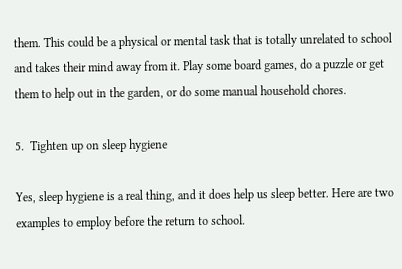them. This could be a physical or mental task that is totally unrelated to school and takes their mind away from it. Play some board games, do a puzzle or get them to help out in the garden, or do some manual household chores.

5.  Tighten up on sleep hygiene

Yes, sleep hygiene is a real thing, and it does help us sleep better. Here are two examples to employ before the return to school.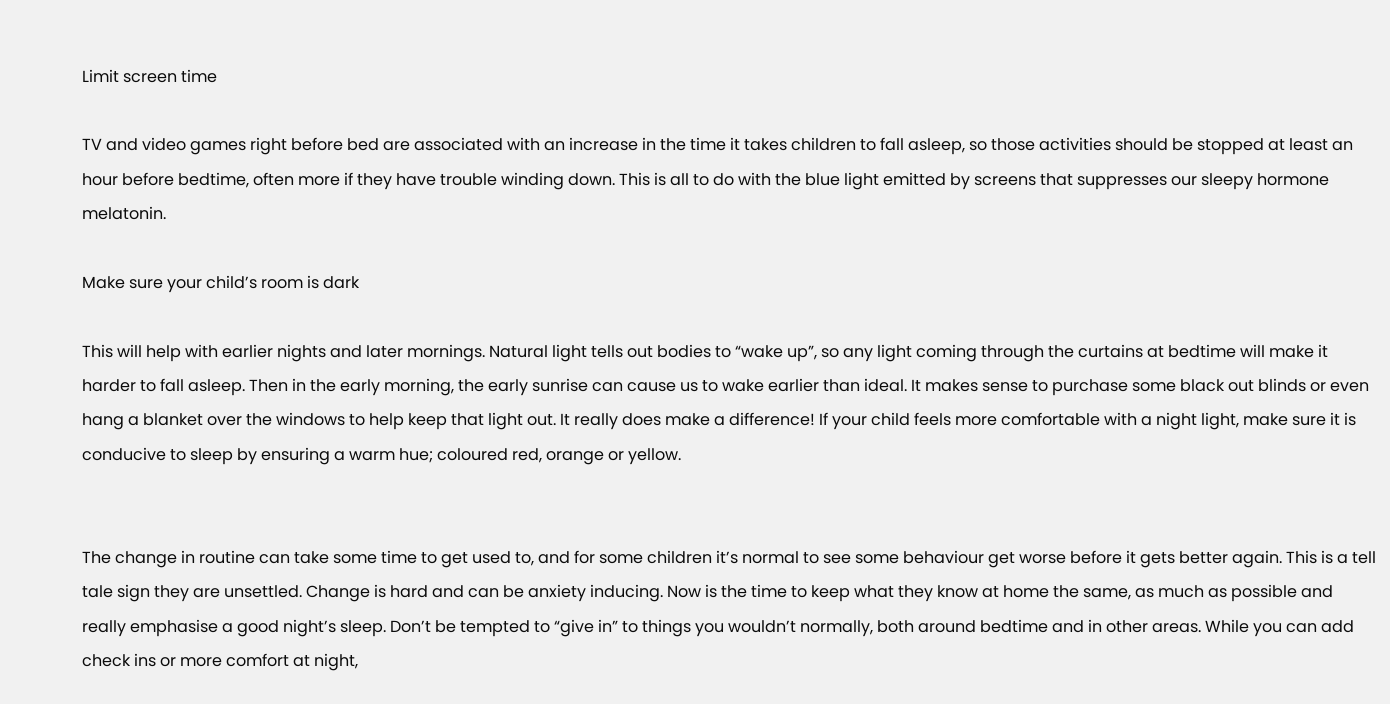Limit screen time

TV and video games right before bed are associated with an increase in the time it takes children to fall asleep, so those activities should be stopped at least an hour before bedtime, often more if they have trouble winding down. This is all to do with the blue light emitted by screens that suppresses our sleepy hormone melatonin.

Make sure your child’s room is dark

This will help with earlier nights and later mornings. Natural light tells out bodies to “wake up”, so any light coming through the curtains at bedtime will make it harder to fall asleep. Then in the early morning, the early sunrise can cause us to wake earlier than ideal. It makes sense to purchase some black out blinds or even hang a blanket over the windows to help keep that light out. It really does make a difference! If your child feels more comfortable with a night light, make sure it is conducive to sleep by ensuring a warm hue; coloured red, orange or yellow.


The change in routine can take some time to get used to, and for some children it’s normal to see some behaviour get worse before it gets better again. This is a tell tale sign they are unsettled. Change is hard and can be anxiety inducing. Now is the time to keep what they know at home the same, as much as possible and really emphasise a good night’s sleep. Don’t be tempted to “give in” to things you wouldn’t normally, both around bedtime and in other areas. While you can add check ins or more comfort at night,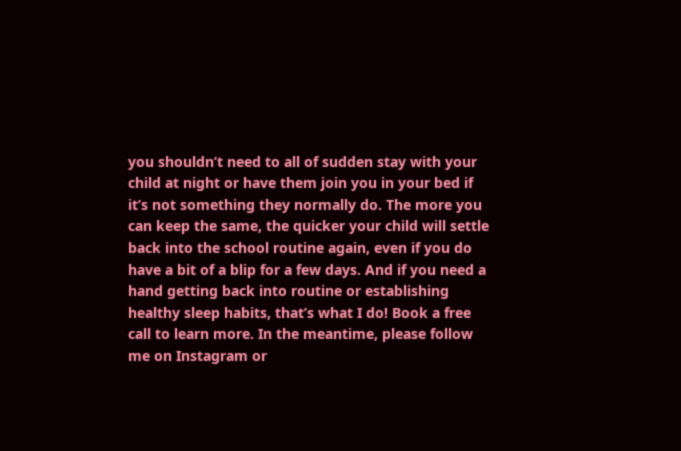you shouldn’t need to all of sudden stay with your child at night or have them join you in your bed if it’s not something they normally do. The more you can keep the same, the quicker your child will settle back into the school routine again, even if you do have a bit of a blip for a few days. And if you need a hand getting back into routine or establishing healthy sleep habits, that’s what I do! Book a free call to learn more. In the meantime, please follow me on Instagram or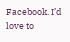Facebook. I’d love to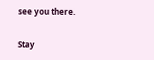see you there.

Stay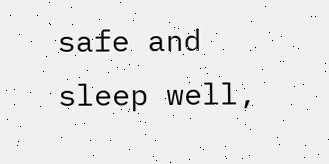safe and sleep well,